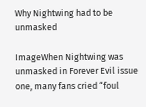Why Nightwing had to be unmasked

ImageWhen Nightwing was unmasked in Forever Evil issue one, many fans cried “foul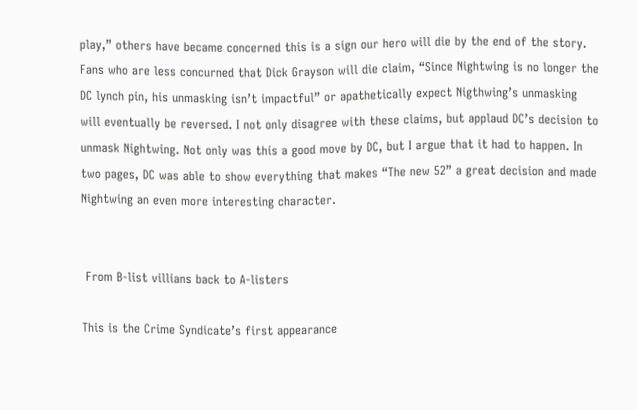play,” others have became concerned this is a sign our hero will die by the end of the story. Fans who are less concurned that Dick Grayson will die claim, “Since Nightwing is no longer the DC lynch pin, his unmasking isn’t impactful” or apathetically expect Nigthwing’s unmasking will eventually be reversed. I not only disagree with these claims, but applaud DC’s decision to unmask Nightwing. Not only was this a good move by DC, but I argue that it had to happen. In two pages, DC was able to show everything that makes “The new 52” a great decision and made Nightwing an even more interesting character.


 From B-list villians back to A-listers

This is the Crime Syndicate’s first appearance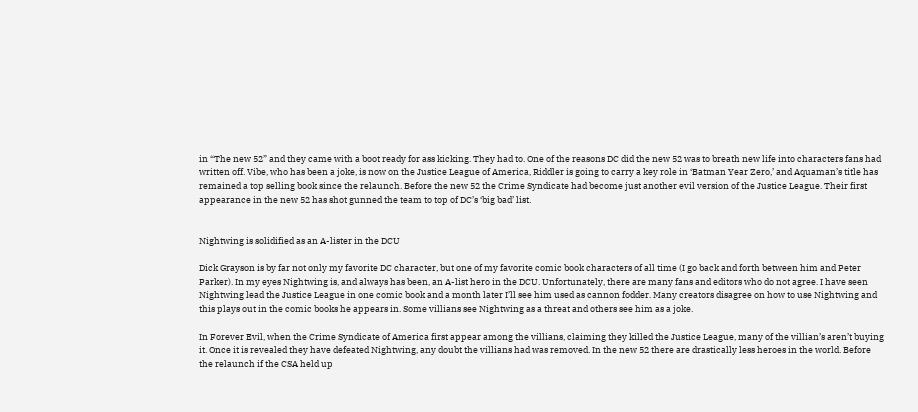in “The new 52” and they came with a boot ready for ass kicking. They had to. One of the reasons DC did the new 52 was to breath new life into characters fans had written off. Vibe, who has been a joke, is now on the Justice League of America, Riddler is going to carry a key role in ‘Batman Year Zero,’ and Aquaman’s title has remained a top selling book since the relaunch. Before the new 52 the Crime Syndicate had become just another evil version of the Justice League. Their first appearance in the new 52 has shot gunned the team to top of DC’s ‘big bad’ list.


Nightwing is solidified as an A-lister in the DCU

Dick Grayson is by far not only my favorite DC character, but one of my favorite comic book characters of all time (I go back and forth between him and Peter Parker). In my eyes Nightwing is, and always has been, an A-list hero in the DCU. Unfortunately, there are many fans and editors who do not agree. I have seen Nightwing lead the Justice League in one comic book and a month later I’ll see him used as cannon fodder. Many creators disagree on how to use Nightwing and this plays out in the comic books he appears in. Some villians see Nightwing as a threat and others see him as a joke.

In Forever Evil, when the Crime Syndicate of America first appear among the villians, claiming they killed the Justice League, many of the villian’s aren’t buying it. Once it is revealed they have defeated Nightwing, any doubt the villians had was removed. In the new 52 there are drastically less heroes in the world. Before the relaunch if the CSA held up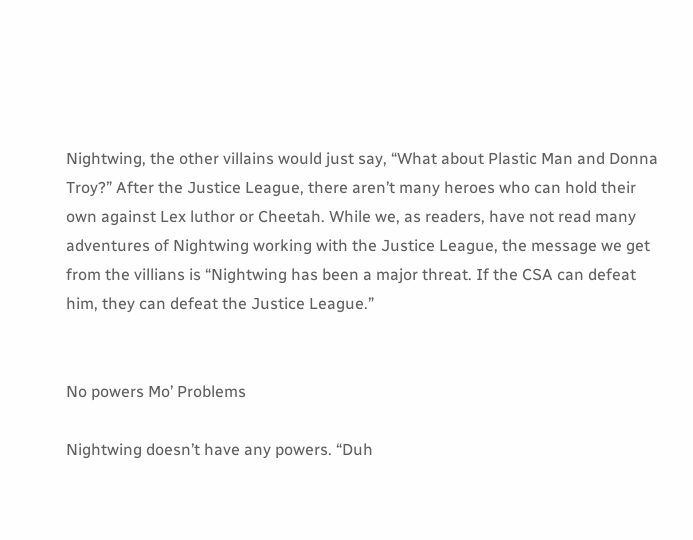Nightwing, the other villains would just say, “What about Plastic Man and Donna Troy?” After the Justice League, there aren’t many heroes who can hold their own against Lex luthor or Cheetah. While we, as readers, have not read many adventures of Nightwing working with the Justice League, the message we get from the villians is “Nightwing has been a major threat. If the CSA can defeat him, they can defeat the Justice League.”


No powers Mo’ Problems

Nightwing doesn’t have any powers. “Duh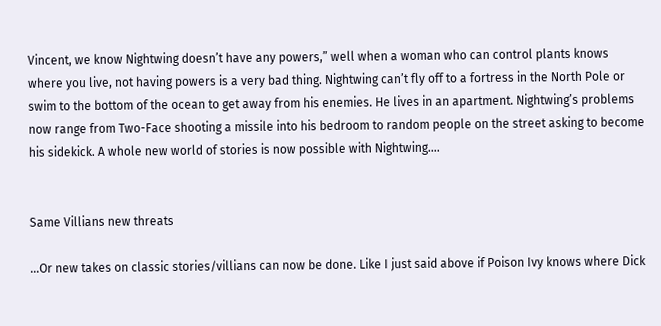Vincent, we know Nightwing doesn’t have any powers,” well when a woman who can control plants knows where you live, not having powers is a very bad thing. Nightwing can’t fly off to a fortress in the North Pole or swim to the bottom of the ocean to get away from his enemies. He lives in an apartment. Nightwing’s problems now range from Two-Face shooting a missile into his bedroom to random people on the street asking to become his sidekick. A whole new world of stories is now possible with Nightwing….


Same Villians new threats

…Or new takes on classic stories/villians can now be done. Like I just said above if Poison Ivy knows where Dick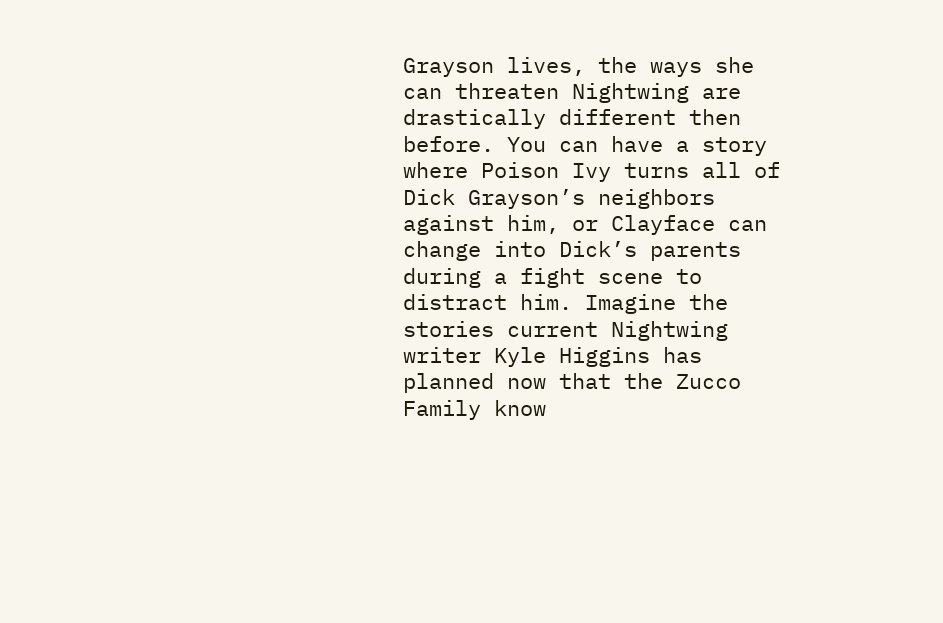Grayson lives, the ways she can threaten Nightwing are drastically different then before. You can have a story where Poison Ivy turns all of Dick Grayson’s neighbors against him, or Clayface can change into Dick’s parents during a fight scene to distract him. Imagine the stories current Nightwing writer Kyle Higgins has planned now that the Zucco Family know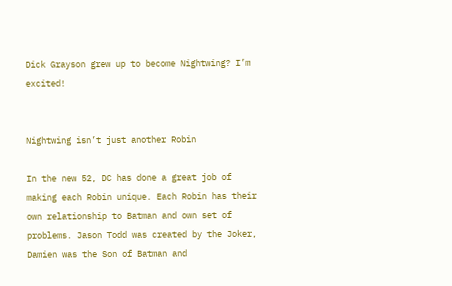Dick Grayson grew up to become Nightwing? I’m excited!


Nightwing isn’t just another Robin

In the new 52, DC has done a great job of making each Robin unique. Each Robin has their own relationship to Batman and own set of problems. Jason Todd was created by the Joker, Damien was the Son of Batman and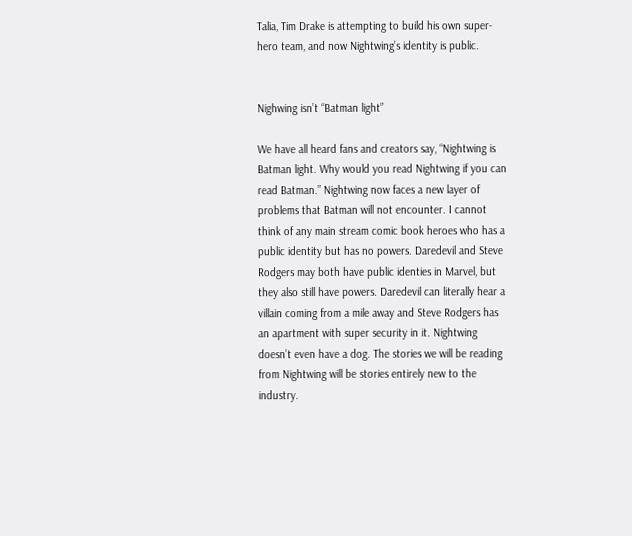Talia, Tim Drake is attempting to build his own super-hero team, and now Nightwing’s identity is public.


Nighwing isn’t “Batman light”

We have all heard fans and creators say, “Nightwing is Batman light. Why would you read Nightwing if you can read Batman.” Nightwing now faces a new layer of problems that Batman will not encounter. I cannot think of any main stream comic book heroes who has a public identity but has no powers. Daredevil and Steve Rodgers may both have public identies in Marvel, but they also still have powers. Daredevil can literally hear a villain coming from a mile away and Steve Rodgers has an apartment with super security in it. Nightwing doesn’t even have a dog. The stories we will be reading from Nightwing will be stories entirely new to the industry.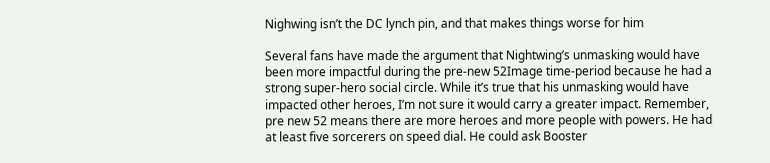Nighwing isn’t the DC lynch pin, and that makes things worse for him

Several fans have made the argument that Nightwing’s unmasking would have been more impactful during the pre-new 52Image time-period because he had a strong super-hero social circle. While it’s true that his unmasking would have impacted other heroes, I’m not sure it would carry a greater impact. Remember, pre new 52 means there are more heroes and more people with powers. He had at least five sorcerers on speed dial. He could ask Booster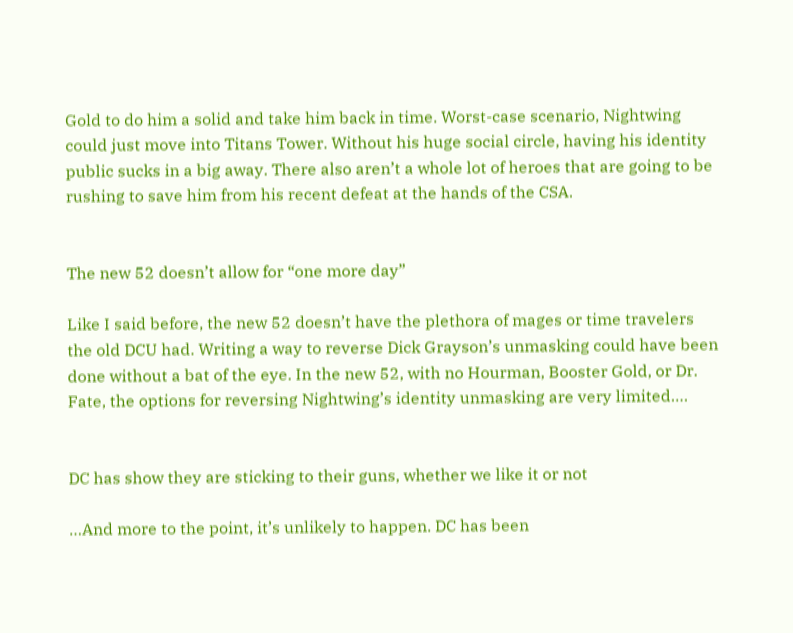Gold to do him a solid and take him back in time. Worst-case scenario, Nightwing could just move into Titans Tower. Without his huge social circle, having his identity public sucks in a big away. There also aren’t a whole lot of heroes that are going to be rushing to save him from his recent defeat at the hands of the CSA.


The new 52 doesn’t allow for “one more day”

Like I said before, the new 52 doesn’t have the plethora of mages or time travelers the old DCU had. Writing a way to reverse Dick Grayson’s unmasking could have been done without a bat of the eye. In the new 52, with no Hourman, Booster Gold, or Dr. Fate, the options for reversing Nightwing’s identity unmasking are very limited….


DC has show they are sticking to their guns, whether we like it or not

…And more to the point, it’s unlikely to happen. DC has been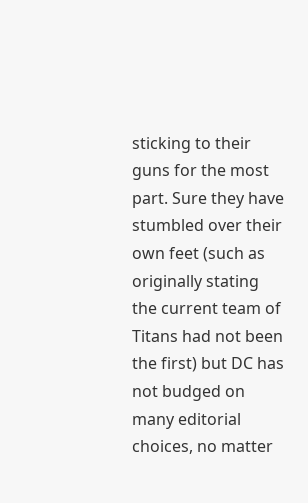sticking to their guns for the most part. Sure they have stumbled over their own feet (such as originally stating the current team of Titans had not been the first) but DC has not budged on many editorial choices, no matter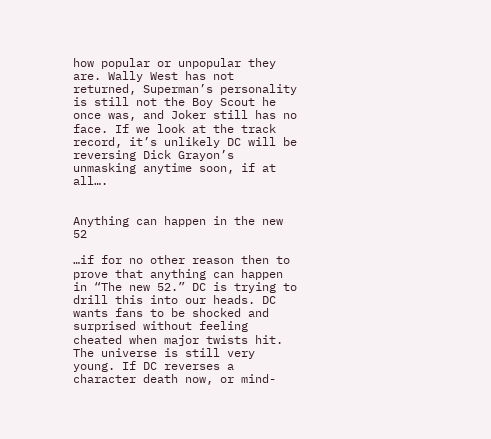how popular or unpopular they are. Wally West has not returned, Superman’s personality is still not the Boy Scout he once was, and Joker still has no face. If we look at the track record, it’s unlikely DC will be reversing Dick Grayon’s unmasking anytime soon, if at all….


Anything can happen in the new 52

…if for no other reason then to prove that anything can happen in “The new 52.” DC is trying to drill this into our heads. DC wants fans to be shocked and surprised without feeling cheated when major twists hit. The universe is still very young. If DC reverses a character death now, or mind-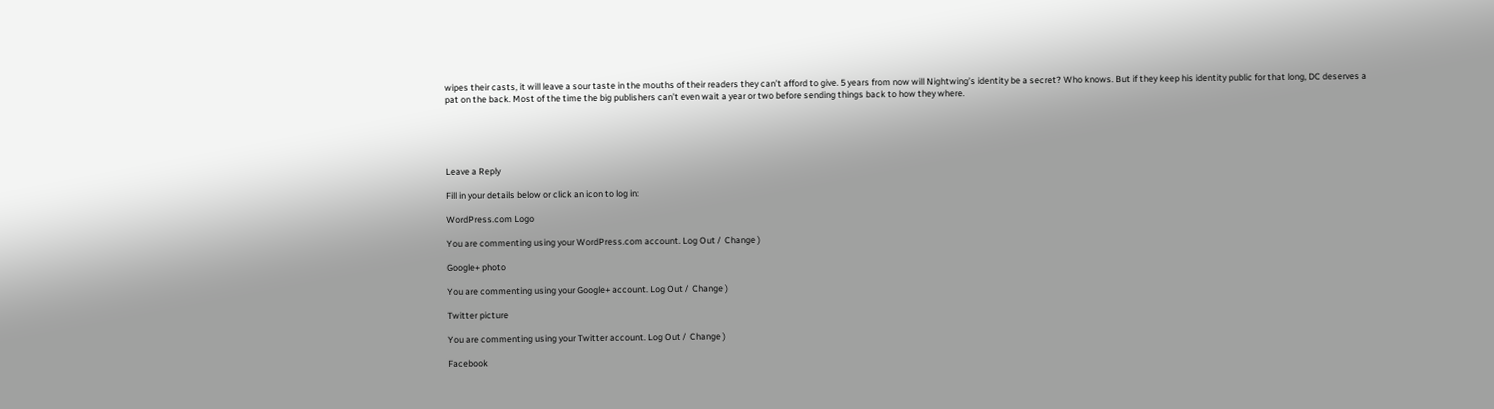wipes their casts, it will leave a sour taste in the mouths of their readers they can’t afford to give. 5 years from now will Nightwing’s identity be a secret? Who knows. But if they keep his identity public for that long, DC deserves a pat on the back. Most of the time the big publishers can’t even wait a year or two before sending things back to how they where.





Leave a Reply

Fill in your details below or click an icon to log in:

WordPress.com Logo

You are commenting using your WordPress.com account. Log Out /  Change )

Google+ photo

You are commenting using your Google+ account. Log Out /  Change )

Twitter picture

You are commenting using your Twitter account. Log Out /  Change )

Facebook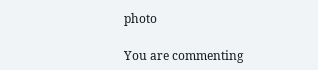photo

You are commenting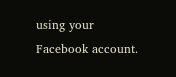using your Facebook account.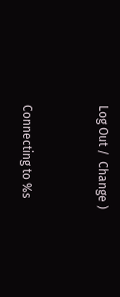Log Out /  Change )


Connecting to %s